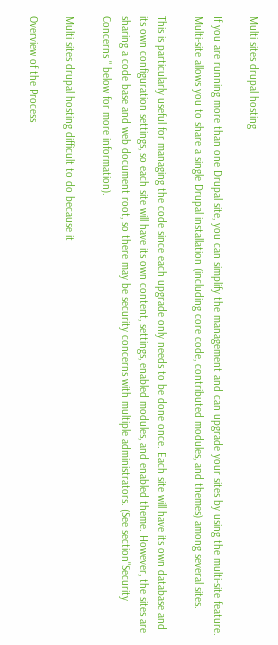Multi sites drupal hosting

If you are running more than one Drupal site, you can simplify the management and can upgrade your sites by using the multi-site feature. Multi-site allows you to share a single Drupal installation (including core code, contributed modules, and themes) among several sites.

This is particularly useful for managing the code since each upgrade only needs to be done once. Each site will have its own database and its own configuration settings, so each site will have its own content, settings, enabled modules, and enabled theme. However, the sites are sharing a code base and web document root, so there may be security concerns with multiple administrators. (See section"Security Concerns " below for more information).

Multi sites drupal hosting difficult to do because it

Overview of the Process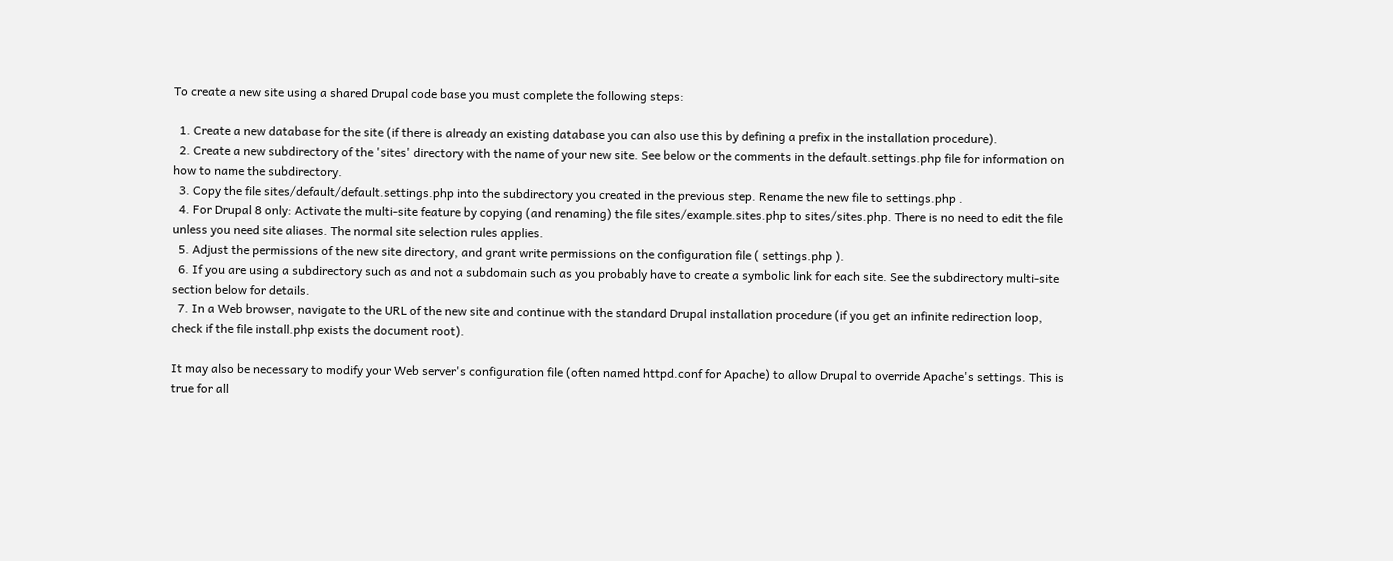To create a new site using a shared Drupal code base you must complete the following steps:

  1. Create a new database for the site (if there is already an existing database you can also use this by defining a prefix in the installation procedure).
  2. Create a new subdirectory of the 'sites' directory with the name of your new site. See below or the comments in the default.settings.php file for information on how to name the subdirectory.
  3. Copy the file sites/default/default.settings.php into the subdirectory you created in the previous step. Rename the new file to settings.php .
  4. For Drupal 8 only: Activate the multi-site feature by copying (and renaming) the file sites/example.sites.php to sites/sites.php. There is no need to edit the file unless you need site aliases. The normal site selection rules applies.
  5. Adjust the permissions of the new site directory, and grant write permissions on the configuration file ( settings.php ).
  6. If you are using a subdirectory such as and not a subdomain such as you probably have to create a symbolic link for each site. See the subdirectory multi-site section below for details.
  7. In a Web browser, navigate to the URL of the new site and continue with the standard Drupal installation procedure (if you get an infinite redirection loop, check if the file install.php exists the document root).

It may also be necessary to modify your Web server's configuration file (often named httpd.conf for Apache) to allow Drupal to override Apache's settings. This is true for all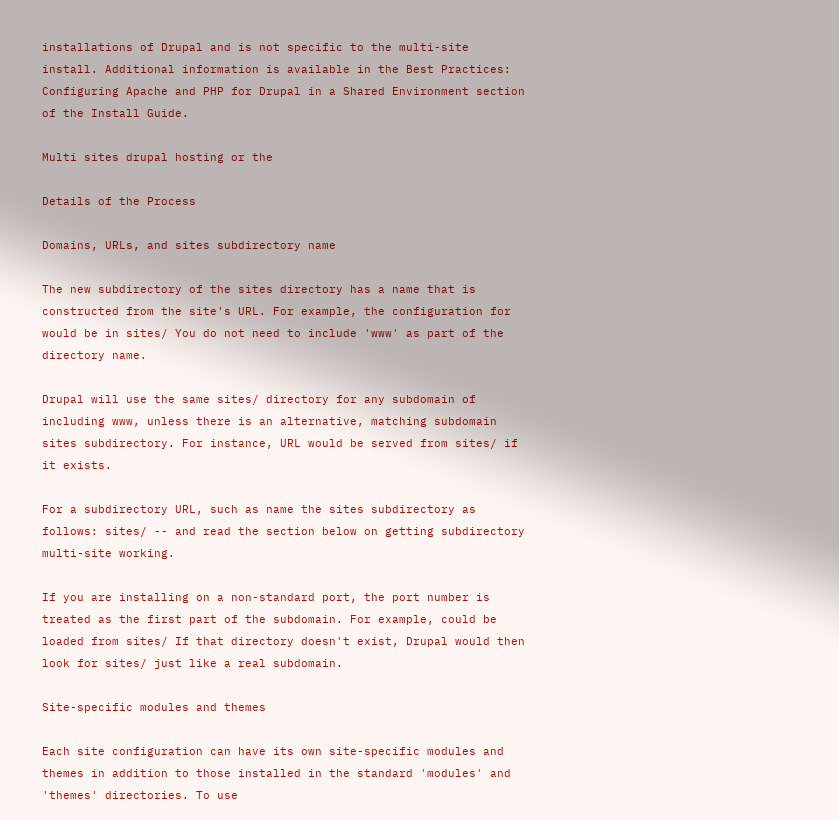installations of Drupal and is not specific to the multi-site install. Additional information is available in the Best Practices: Configuring Apache and PHP for Drupal in a Shared Environment section of the Install Guide.

Multi sites drupal hosting or the

Details of the Process

Domains, URLs, and sites subdirectory name

The new subdirectory of the sites directory has a name that is constructed from the site's URL. For example, the configuration for would be in sites/ You do not need to include 'www' as part of the directory name.

Drupal will use the same sites/ directory for any subdomain of including www, unless there is an alternative, matching subdomain sites subdirectory. For instance, URL would be served from sites/ if it exists.

For a subdirectory URL, such as name the sites subdirectory as follows: sites/ -- and read the section below on getting subdirectory multi-site working.

If you are installing on a non-standard port, the port number is treated as the first part of the subdomain. For example, could be loaded from sites/ If that directory doesn't exist, Drupal would then look for sites/ just like a real subdomain.

Site-specific modules and themes

Each site configuration can have its own site-specific modules and themes in addition to those installed in the standard 'modules' and 'themes' directories. To use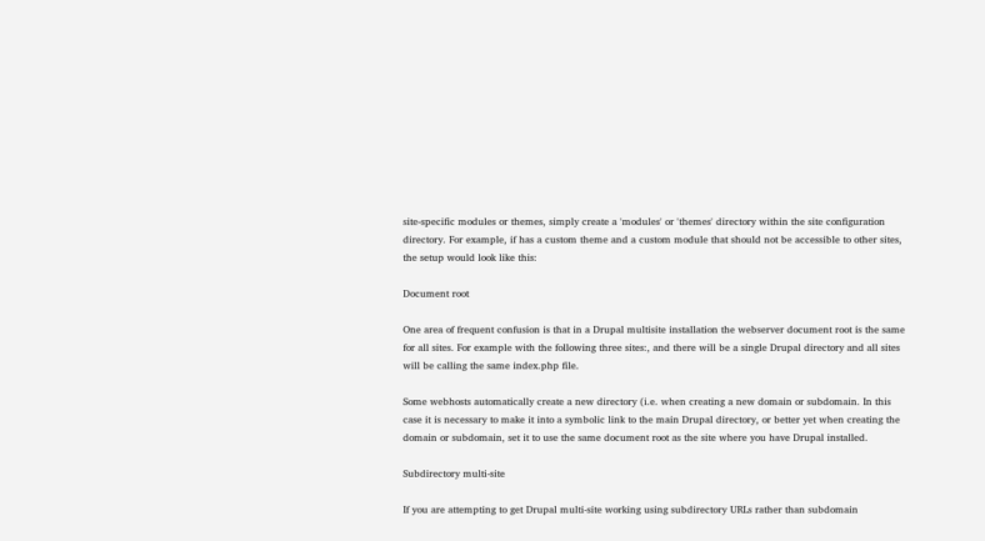site-specific modules or themes, simply create a 'modules' or 'themes' directory within the site configuration directory. For example, if has a custom theme and a custom module that should not be accessible to other sites, the setup would look like this:

Document root

One area of frequent confusion is that in a Drupal multisite installation the webserver document root is the same for all sites. For example with the following three sites:, and there will be a single Drupal directory and all sites will be calling the same index.php file.

Some webhosts automatically create a new directory (i.e. when creating a new domain or subdomain. In this case it is necessary to make it into a symbolic link to the main Drupal directory, or better yet when creating the domain or subdomain, set it to use the same document root as the site where you have Drupal installed.

Subdirectory multi-site

If you are attempting to get Drupal multi-site working using subdirectory URLs rather than subdomain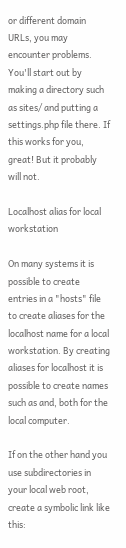or different domain URLs, you may encounter problems. You'll start out by making a directory such as sites/ and putting a settings.php file there. If this works for you, great! But it probably will not.

Localhost alias for local workstation

On many systems it is possible to create entries in a "hosts" file to create aliases for the localhost name for a local workstation. By creating aliases for localhost it is possible to create names such as and, both for the local computer.

If on the other hand you use subdirectories in your local web root, create a symbolic link like this: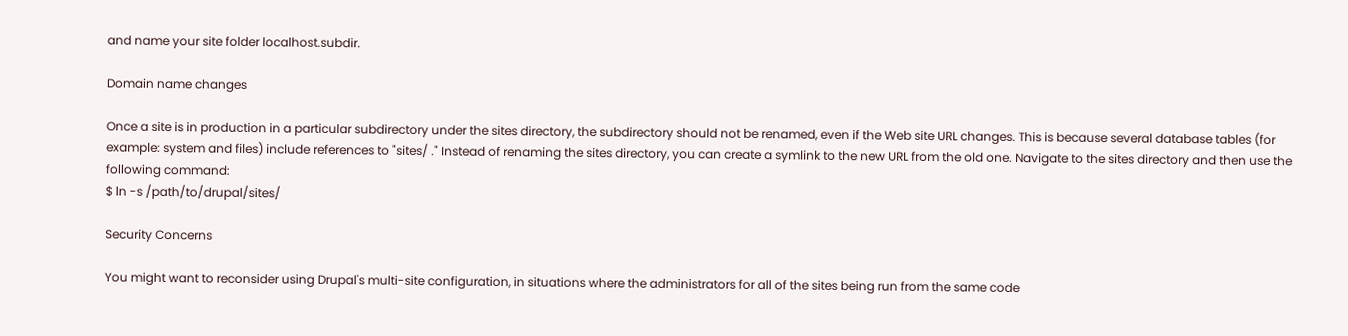and name your site folder localhost.subdir.

Domain name changes

Once a site is in production in a particular subdirectory under the sites directory, the subdirectory should not be renamed, even if the Web site URL changes. This is because several database tables (for example: system and files) include references to "sites/ ." Instead of renaming the sites directory, you can create a symlink to the new URL from the old one. Navigate to the sites directory and then use the following command:
$ ln -s /path/to/drupal/sites/

Security Concerns

You might want to reconsider using Drupal's multi-site configuration, in situations where the administrators for all of the sites being run from the same code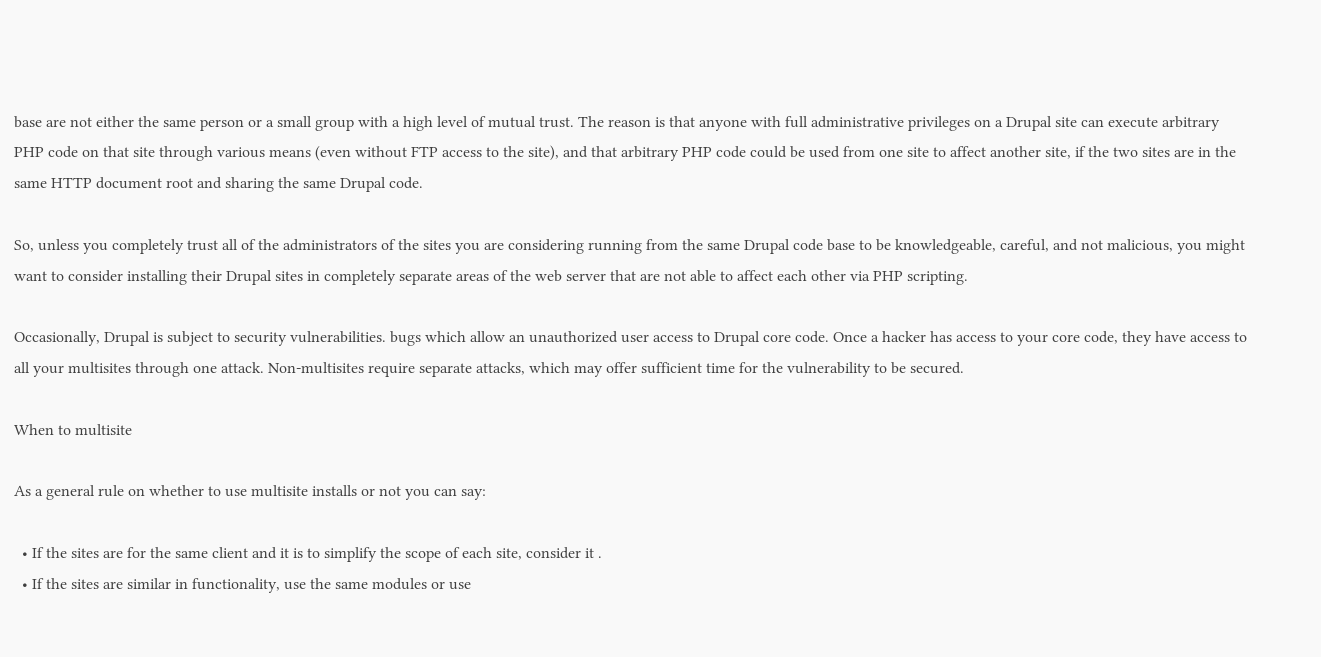base are not either the same person or a small group with a high level of mutual trust. The reason is that anyone with full administrative privileges on a Drupal site can execute arbitrary PHP code on that site through various means (even without FTP access to the site), and that arbitrary PHP code could be used from one site to affect another site, if the two sites are in the same HTTP document root and sharing the same Drupal code.

So, unless you completely trust all of the administrators of the sites you are considering running from the same Drupal code base to be knowledgeable, careful, and not malicious, you might want to consider installing their Drupal sites in completely separate areas of the web server that are not able to affect each other via PHP scripting.

Occasionally, Drupal is subject to security vulnerabilities. bugs which allow an unauthorized user access to Drupal core code. Once a hacker has access to your core code, they have access to all your multisites through one attack. Non-multisites require separate attacks, which may offer sufficient time for the vulnerability to be secured.

When to multisite

As a general rule on whether to use multisite installs or not you can say:

  • If the sites are for the same client and it is to simplify the scope of each site, consider it .
  • If the sites are similar in functionality, use the same modules or use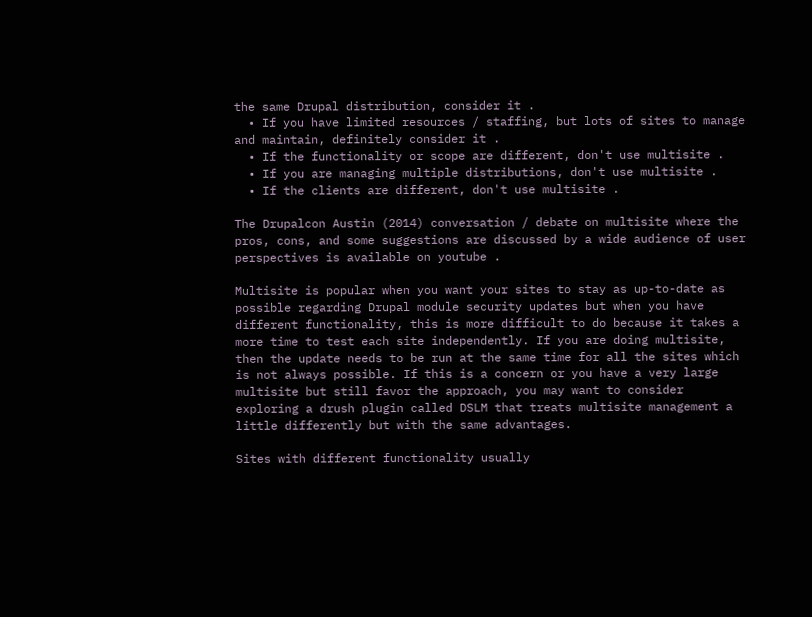the same Drupal distribution, consider it .
  • If you have limited resources / staffing, but lots of sites to manage and maintain, definitely consider it .
  • If the functionality or scope are different, don't use multisite .
  • If you are managing multiple distributions, don't use multisite .
  • If the clients are different, don't use multisite .

The Drupalcon Austin (2014) conversation / debate on multisite where the pros, cons, and some suggestions are discussed by a wide audience of user perspectives is available on youtube .

Multisite is popular when you want your sites to stay as up-to-date as possible regarding Drupal module security updates but when you have different functionality, this is more difficult to do because it takes a more time to test each site independently. If you are doing multisite, then the update needs to be run at the same time for all the sites which is not always possible. If this is a concern or you have a very large multisite but still favor the approach, you may want to consider exploring a drush plugin called DSLM that treats multisite management a little differently but with the same advantages.

Sites with different functionality usually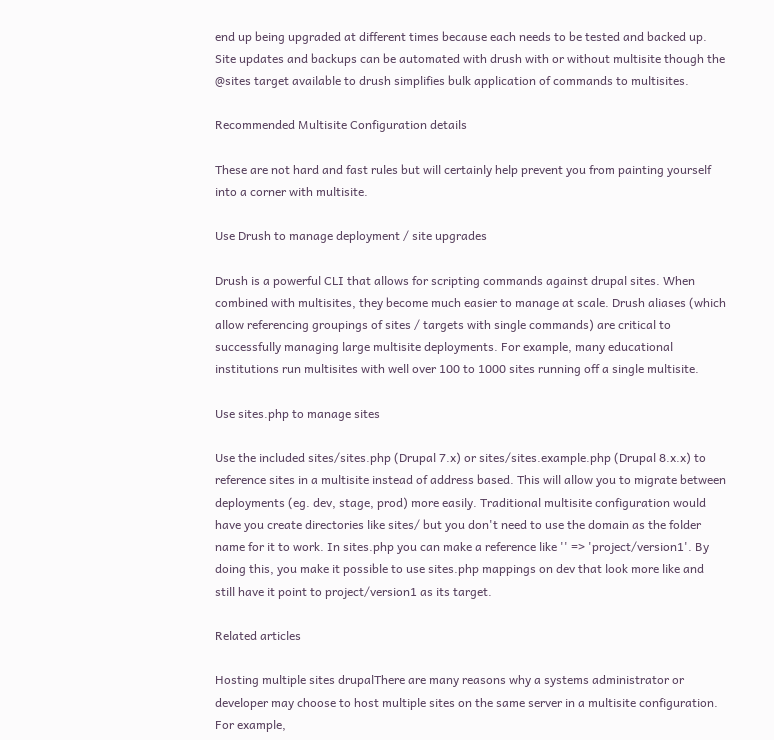end up being upgraded at different times because each needs to be tested and backed up. Site updates and backups can be automated with drush with or without multisite though the @sites target available to drush simplifies bulk application of commands to multisites.

Recommended Multisite Configuration details

These are not hard and fast rules but will certainly help prevent you from painting yourself into a corner with multisite.

Use Drush to manage deployment / site upgrades

Drush is a powerful CLI that allows for scripting commands against drupal sites. When combined with multisites, they become much easier to manage at scale. Drush aliases (which allow referencing groupings of sites / targets with single commands) are critical to successfully managing large multisite deployments. For example, many educational institutions run multisites with well over 100 to 1000 sites running off a single multisite.

Use sites.php to manage sites

Use the included sites/sites.php (Drupal 7.x) or sites/sites.example.php (Drupal 8.x.x) to reference sites in a multisite instead of address based. This will allow you to migrate between deployments (eg. dev, stage, prod) more easily. Traditional multisite configuration would have you create directories like sites/ but you don't need to use the domain as the folder name for it to work. In sites.php you can make a reference like '' => 'project/version1'. By doing this, you make it possible to use sites.php mappings on dev that look more like and still have it point to project/version1 as its target.

Related articles

Hosting multiple sites drupalThere are many reasons why a systems administrator or developer may choose to host multiple sites on the same server in a multisite configuration. For example,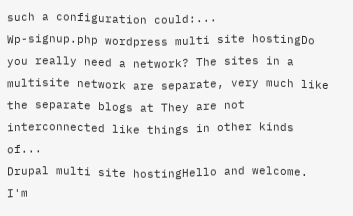such a configuration could:...
Wp-signup.php wordpress multi site hostingDo you really need a network? The sites in a multisite network are separate, very much like the separate blogs at They are not interconnected like things in other kinds of...
Drupal multi site hostingHello and welcome. I'm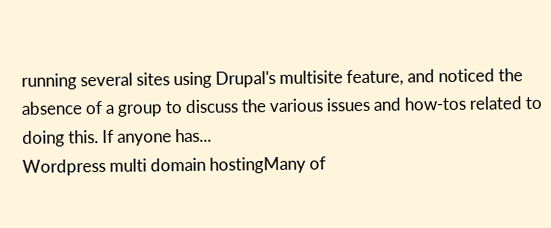running several sites using Drupal's multisite feature, and noticed the absence of a group to discuss the various issues and how-tos related to doing this. If anyone has...
Wordpress multi domain hostingMany of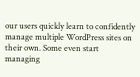our users quickly learn to confidently manage multiple WordPress sites on their own. Some even start managing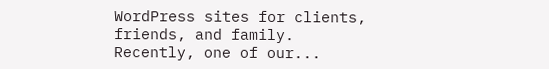WordPress sites for clients, friends, and family. Recently, one of our...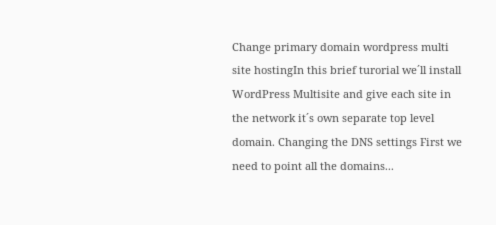Change primary domain wordpress multi site hostingIn this brief turorial we´ll install WordPress Multisite and give each site in the network it´s own separate top level domain. Changing the DNS settings First we need to point all the domains...